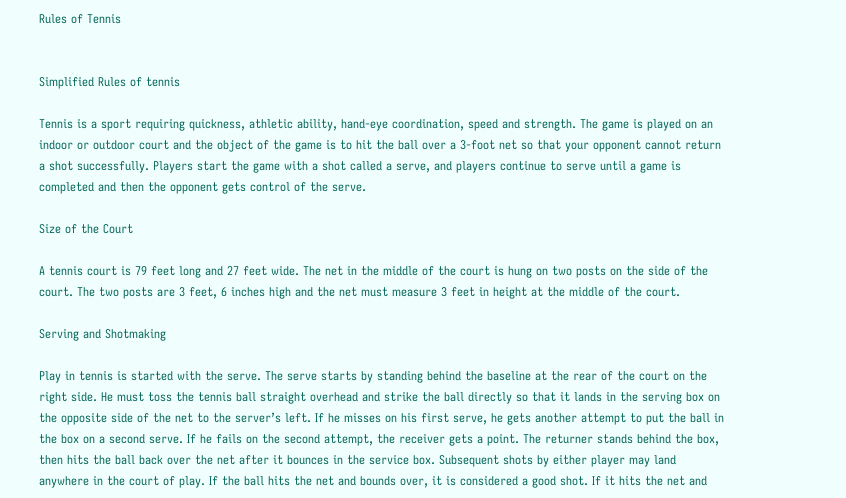Rules of Tennis


Simplified Rules of tennis

Tennis is a sport requiring quickness, athletic ability, hand-eye coordination, speed and strength. The game is played on an indoor or outdoor court and the object of the game is to hit the ball over a 3-foot net so that your opponent cannot return a shot successfully. Players start the game with a shot called a serve, and players continue to serve until a game is completed and then the opponent gets control of the serve.

Size of the Court

A tennis court is 79 feet long and 27 feet wide. The net in the middle of the court is hung on two posts on the side of the court. The two posts are 3 feet, 6 inches high and the net must measure 3 feet in height at the middle of the court.

Serving and Shotmaking

Play in tennis is started with the serve. The serve starts by standing behind the baseline at the rear of the court on the right side. He must toss the tennis ball straight overhead and strike the ball directly so that it lands in the serving box on the opposite side of the net to the server’s left. If he misses on his first serve, he gets another attempt to put the ball in the box on a second serve. If he fails on the second attempt, the receiver gets a point. The returner stands behind the box, then hits the ball back over the net after it bounces in the service box. Subsequent shots by either player may land anywhere in the court of play. If the ball hits the net and bounds over, it is considered a good shot. If it hits the net and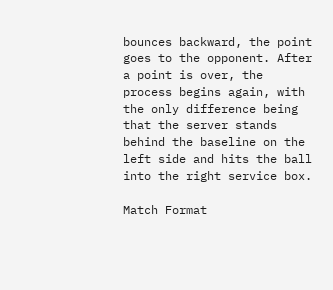bounces backward, the point goes to the opponent. After a point is over, the process begins again, with the only difference being that the server stands behind the baseline on the left side and hits the ball into the right service box.

Match Format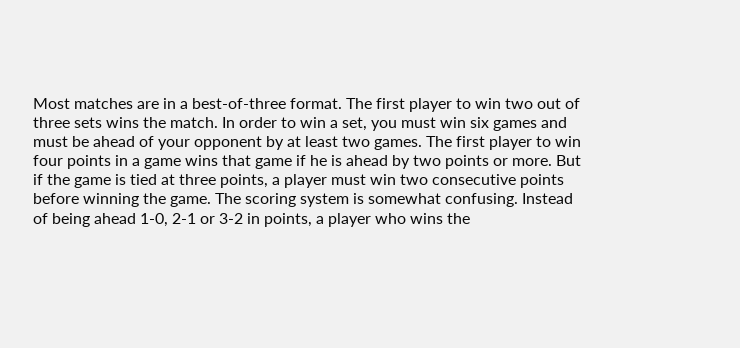Most matches are in a best-of-three format. The first player to win two out of three sets wins the match. In order to win a set, you must win six games and must be ahead of your opponent by at least two games. The first player to win four points in a game wins that game if he is ahead by two points or more. But if the game is tied at three points, a player must win two consecutive points before winning the game. The scoring system is somewhat confusing. Instead of being ahead 1-0, 2-1 or 3-2 in points, a player who wins the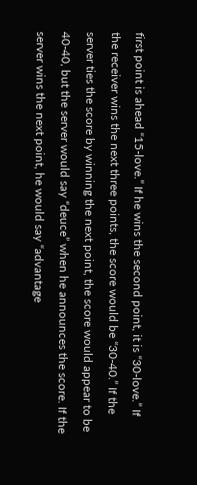first point is ahead “15-love.” If he wins the second point, it is “30-love.” If the receiver wins the next three points, the score would be “30-40.” If the server ties the score by winning the next point, the score would appear to be 40-40, but the server would say “deuce” when he announces the score. If the server wins the next point, he would say “advantage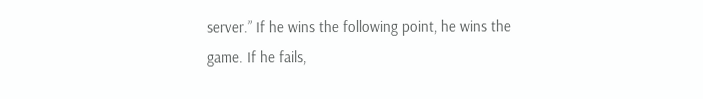server.” If he wins the following point, he wins the game. If he fails,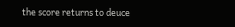the score returns to deuce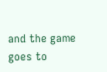and the game goes to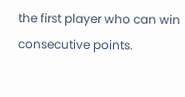the first player who can win consecutive points.